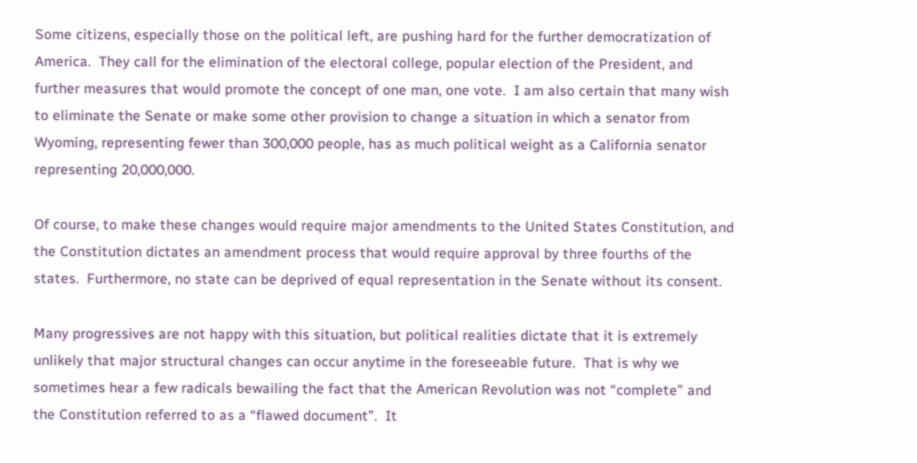Some citizens, especially those on the political left, are pushing hard for the further democratization of America.  They call for the elimination of the electoral college, popular election of the President, and further measures that would promote the concept of one man, one vote.  I am also certain that many wish to eliminate the Senate or make some other provision to change a situation in which a senator from Wyoming, representing fewer than 300,000 people, has as much political weight as a California senator representing 20,000,000.

Of course, to make these changes would require major amendments to the United States Constitution, and the Constitution dictates an amendment process that would require approval by three fourths of the states.  Furthermore, no state can be deprived of equal representation in the Senate without its consent.

Many progressives are not happy with this situation, but political realities dictate that it is extremely unlikely that major structural changes can occur anytime in the foreseeable future.  That is why we sometimes hear a few radicals bewailing the fact that the American Revolution was not “complete” and the Constitution referred to as a “flawed document”.  It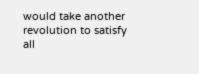would take another revolution to satisfy all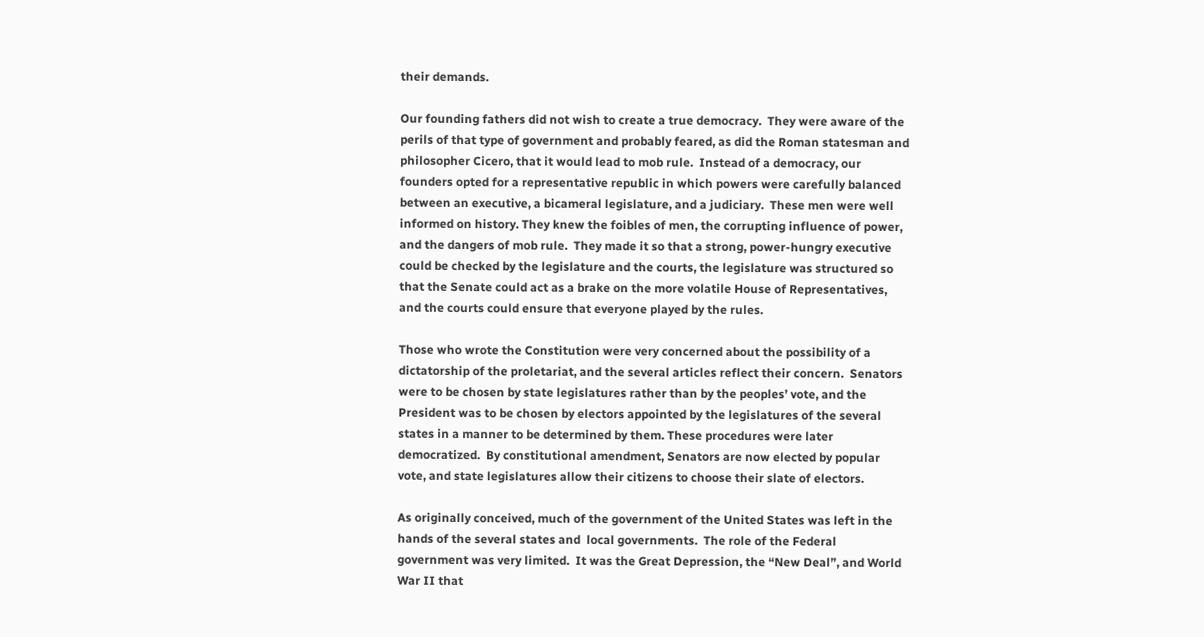their demands.

Our founding fathers did not wish to create a true democracy.  They were aware of the perils of that type of government and probably feared, as did the Roman statesman and philosopher Cicero, that it would lead to mob rule.  Instead of a democracy, our founders opted for a representative republic in which powers were carefully balanced between an executive, a bicameral legislature, and a judiciary.  These men were well informed on history. They knew the foibles of men, the corrupting influence of power, and the dangers of mob rule.  They made it so that a strong, power-hungry executive could be checked by the legislature and the courts, the legislature was structured so that the Senate could act as a brake on the more volatile House of Representatives, and the courts could ensure that everyone played by the rules.

Those who wrote the Constitution were very concerned about the possibility of a dictatorship of the proletariat, and the several articles reflect their concern.  Senators were to be chosen by state legislatures rather than by the peoples’ vote, and the President was to be chosen by electors appointed by the legislatures of the several states in a manner to be determined by them. These procedures were later democratized.  By constitutional amendment, Senators are now elected by popular vote, and state legislatures allow their citizens to choose their slate of electors.

As originally conceived, much of the government of the United States was left in the hands of the several states and  local governments.  The role of the Federal government was very limited.  It was the Great Depression, the “New Deal”, and World War II that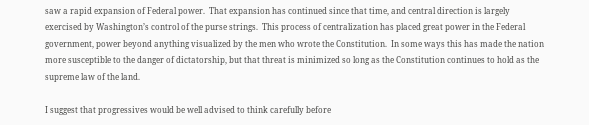saw a rapid expansion of Federal power.  That expansion has continued since that time, and central direction is largely exercised by Washington’s control of the purse strings.  This process of centralization has placed great power in the Federal government, power beyond anything visualized by the men who wrote the Constitution.  In some ways this has made the nation more susceptible to the danger of dictatorship, but that threat is minimized so long as the Constitution continues to hold as the supreme law of the land.

I suggest that progressives would be well advised to think carefully before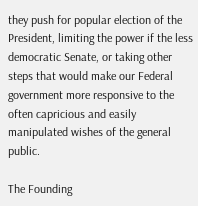they push for popular election of the President, limiting the power if the less democratic Senate, or taking other steps that would make our Federal government more responsive to the often capricious and easily manipulated wishes of the general public.

The Founding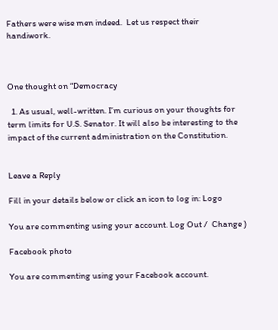Fathers were wise men indeed.  Let us respect their handiwork.



One thought on “Democracy

  1. As usual, well-written. I’m curious on your thoughts for term limits for U.S. Senator. It will also be interesting to the impact of the current administration on the Constitution.


Leave a Reply

Fill in your details below or click an icon to log in: Logo

You are commenting using your account. Log Out /  Change )

Facebook photo

You are commenting using your Facebook account.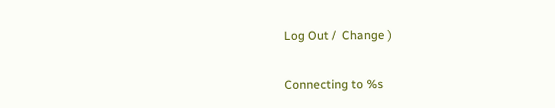Log Out /  Change )

Connecting to %s